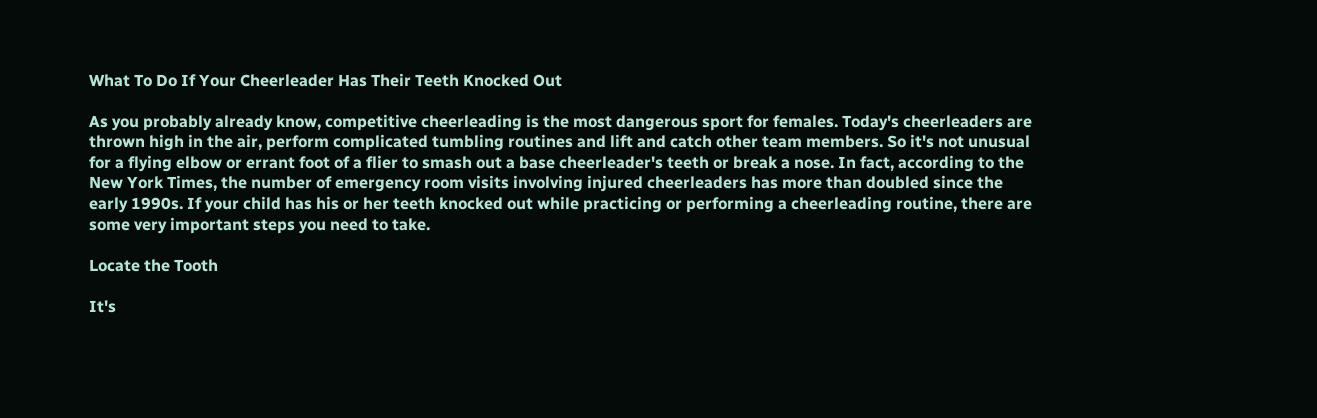What To Do If Your Cheerleader Has Their Teeth Knocked Out

As you probably already know, competitive cheerleading is the most dangerous sport for females. Today's cheerleaders are thrown high in the air, perform complicated tumbling routines and lift and catch other team members. So it's not unusual for a flying elbow or errant foot of a flier to smash out a base cheerleader's teeth or break a nose. In fact, according to the New York Times, the number of emergency room visits involving injured cheerleaders has more than doubled since the early 1990s. If your child has his or her teeth knocked out while practicing or performing a cheerleading routine, there are some very important steps you need to take.

Locate the Tooth

It's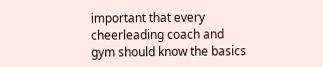important that every cheerleading coach and gym should know the basics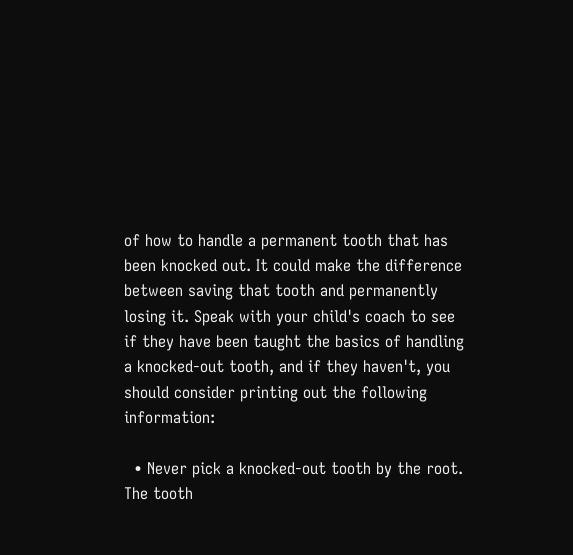of how to handle a permanent tooth that has been knocked out. It could make the difference between saving that tooth and permanently losing it. Speak with your child's coach to see if they have been taught the basics of handling a knocked-out tooth, and if they haven't, you should consider printing out the following information:

  • Never pick a knocked-out tooth by the root. The tooth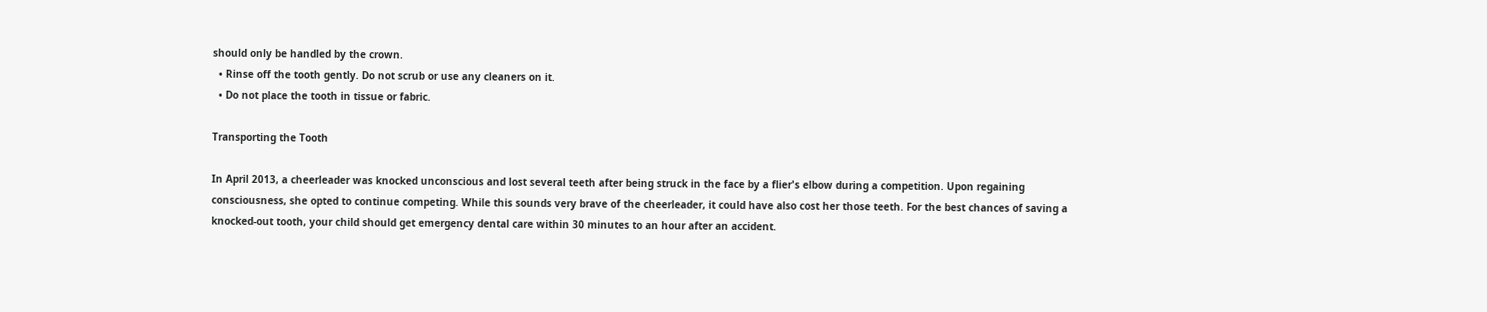should only be handled by the crown.
  • Rinse off the tooth gently. Do not scrub or use any cleaners on it.
  • Do not place the tooth in tissue or fabric.

Transporting the Tooth

In April 2013, a cheerleader was knocked unconscious and lost several teeth after being struck in the face by a flier's elbow during a competition. Upon regaining consciousness, she opted to continue competing. While this sounds very brave of the cheerleader, it could have also cost her those teeth. For the best chances of saving a knocked-out tooth, your child should get emergency dental care within 30 minutes to an hour after an accident.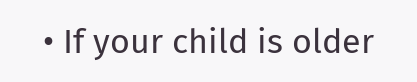• If your child is older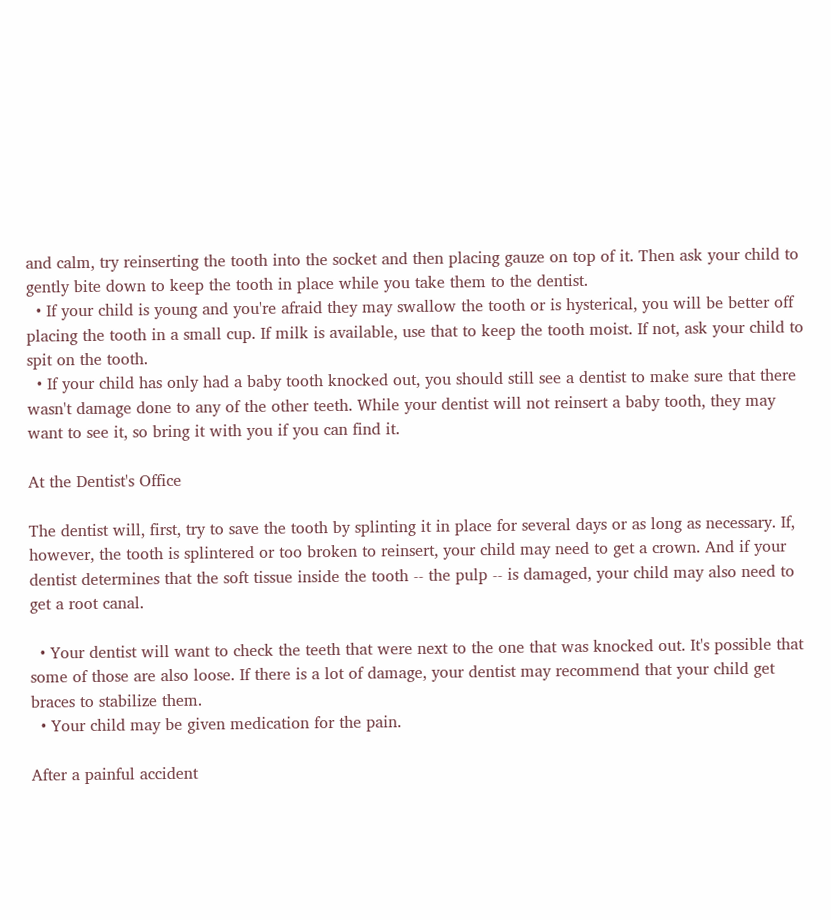and calm, try reinserting the tooth into the socket and then placing gauze on top of it. Then ask your child to gently bite down to keep the tooth in place while you take them to the dentist.
  • If your child is young and you're afraid they may swallow the tooth or is hysterical, you will be better off placing the tooth in a small cup. If milk is available, use that to keep the tooth moist. If not, ask your child to spit on the tooth.
  • If your child has only had a baby tooth knocked out, you should still see a dentist to make sure that there wasn't damage done to any of the other teeth. While your dentist will not reinsert a baby tooth, they may want to see it, so bring it with you if you can find it.

At the Dentist's Office

The dentist will, first, try to save the tooth by splinting it in place for several days or as long as necessary. If, however, the tooth is splintered or too broken to reinsert, your child may need to get a crown. And if your dentist determines that the soft tissue inside the tooth -- the pulp -- is damaged, your child may also need to get a root canal.

  • Your dentist will want to check the teeth that were next to the one that was knocked out. It's possible that some of those are also loose. If there is a lot of damage, your dentist may recommend that your child get braces to stabilize them.
  • Your child may be given medication for the pain.

After a painful accident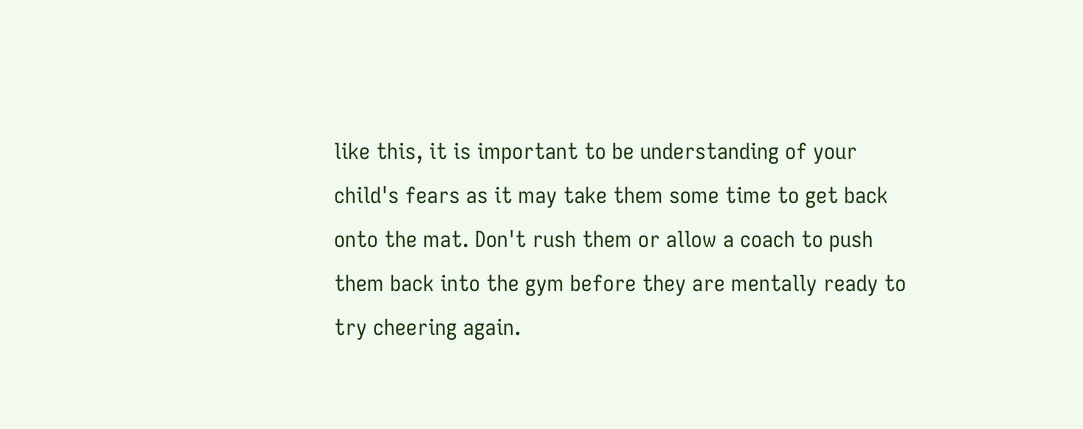like this, it is important to be understanding of your child's fears as it may take them some time to get back onto the mat. Don't rush them or allow a coach to push them back into the gym before they are mentally ready to try cheering again.